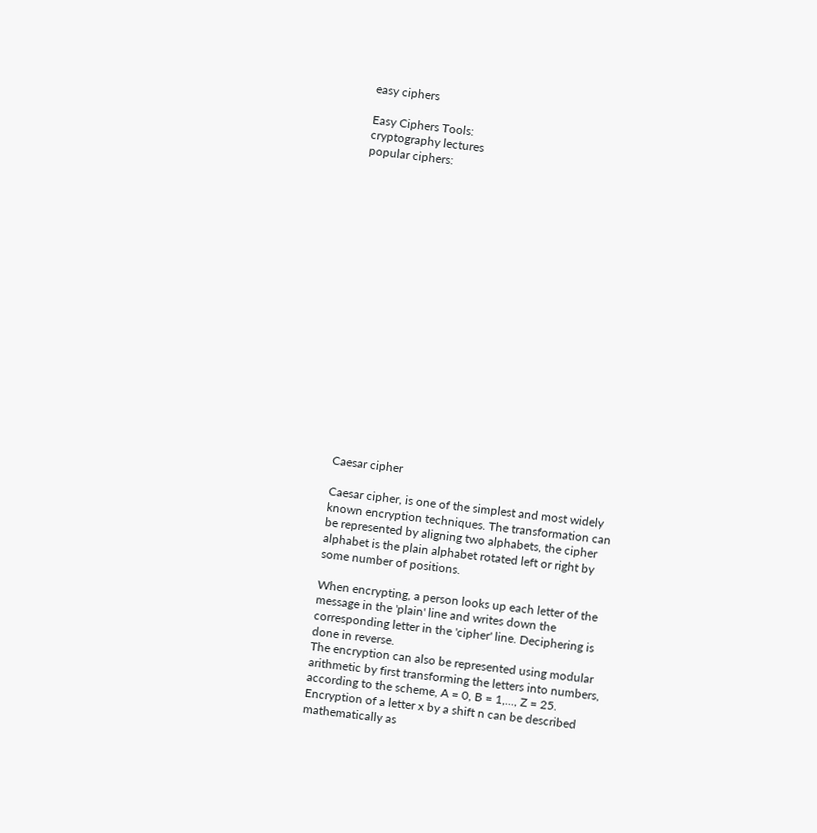easy ciphers

Easy Ciphers Tools:
cryptography lectures
popular ciphers:



















Caesar cipher

Caesar cipher, is one of the simplest and most widely known encryption techniques. The transformation can be represented by aligning two alphabets, the cipher alphabet is the plain alphabet rotated left or right by some number of positions.

When encrypting, a person looks up each letter of the message in the 'plain' line and writes down the corresponding letter in the 'cipher' line. Deciphering is done in reverse.
The encryption can also be represented using modular arithmetic by first transforming the letters into numbers, according to the scheme, A = 0, B = 1,..., Z = 25. Encryption of a letter x by a shift n can be described mathematically as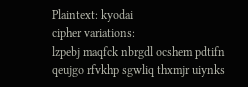Plaintext: kyodai
cipher variations:
lzpebj maqfck nbrgdl ocshem pdtifn
qeujgo rfvkhp sgwliq thxmjr uiynks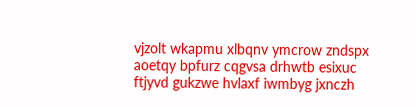vjzolt wkapmu xlbqnv ymcrow zndspx
aoetqy bpfurz cqgvsa drhwtb esixuc
ftjyvd gukzwe hvlaxf iwmbyg jxnczh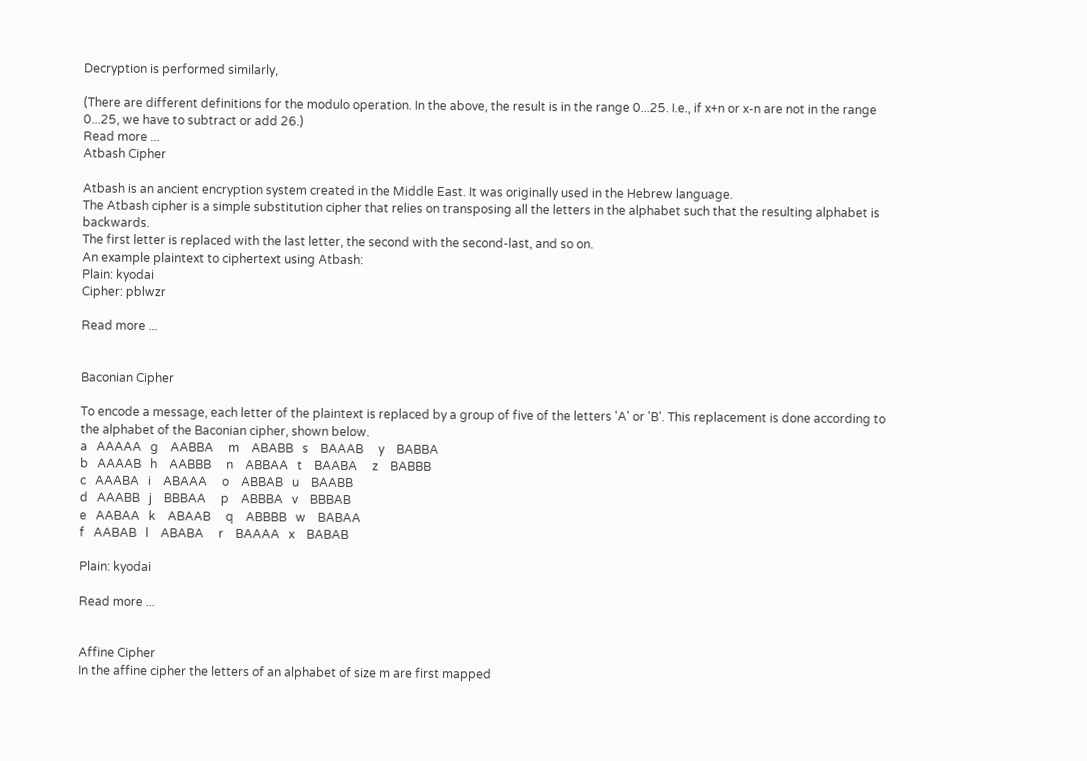Decryption is performed similarly,

(There are different definitions for the modulo operation. In the above, the result is in the range 0...25. I.e., if x+n or x-n are not in the range 0...25, we have to subtract or add 26.)
Read more ...
Atbash Cipher

Atbash is an ancient encryption system created in the Middle East. It was originally used in the Hebrew language.
The Atbash cipher is a simple substitution cipher that relies on transposing all the letters in the alphabet such that the resulting alphabet is backwards.
The first letter is replaced with the last letter, the second with the second-last, and so on.
An example plaintext to ciphertext using Atbash:
Plain: kyodai
Cipher: pblwzr

Read more ...


Baconian Cipher

To encode a message, each letter of the plaintext is replaced by a group of five of the letters 'A' or 'B'. This replacement is done according to the alphabet of the Baconian cipher, shown below.
a   AAAAA   g    AABBA     m    ABABB   s    BAAAB     y    BABBA
b   AAAAB   h    AABBB     n    ABBAA   t    BAABA     z    BABBB
c   AAABA   i    ABAAA     o    ABBAB   u    BAABB
d   AAABB   j    BBBAA     p    ABBBA   v    BBBAB
e   AABAA   k    ABAAB     q    ABBBB   w    BABAA
f   AABAB   l    ABABA     r    BAAAA   x    BABAB

Plain: kyodai

Read more ...


Affine Cipher
In the affine cipher the letters of an alphabet of size m are first mapped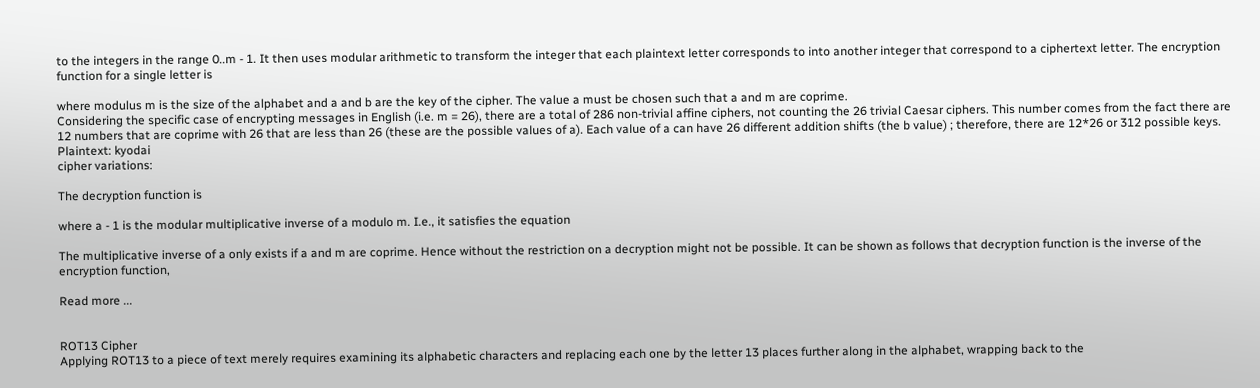to the integers in the range 0..m - 1. It then uses modular arithmetic to transform the integer that each plaintext letter corresponds to into another integer that correspond to a ciphertext letter. The encryption function for a single letter is

where modulus m is the size of the alphabet and a and b are the key of the cipher. The value a must be chosen such that a and m are coprime.
Considering the specific case of encrypting messages in English (i.e. m = 26), there are a total of 286 non-trivial affine ciphers, not counting the 26 trivial Caesar ciphers. This number comes from the fact there are 12 numbers that are coprime with 26 that are less than 26 (these are the possible values of a). Each value of a can have 26 different addition shifts (the b value) ; therefore, there are 12*26 or 312 possible keys.
Plaintext: kyodai
cipher variations:

The decryption function is

where a - 1 is the modular multiplicative inverse of a modulo m. I.e., it satisfies the equation

The multiplicative inverse of a only exists if a and m are coprime. Hence without the restriction on a decryption might not be possible. It can be shown as follows that decryption function is the inverse of the encryption function,

Read more ...


ROT13 Cipher
Applying ROT13 to a piece of text merely requires examining its alphabetic characters and replacing each one by the letter 13 places further along in the alphabet, wrapping back to the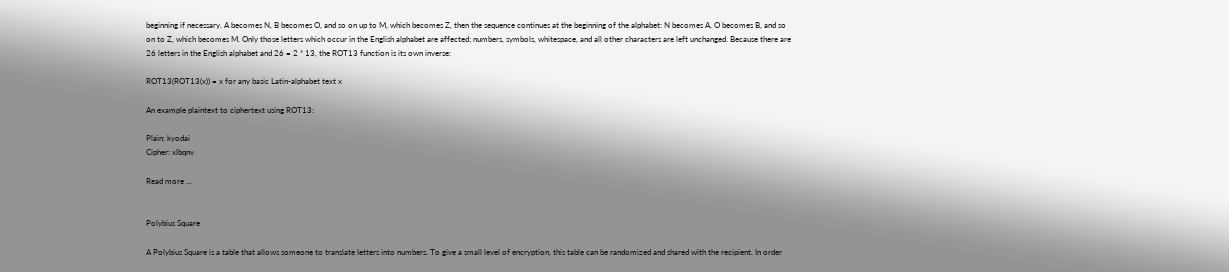beginning if necessary. A becomes N, B becomes O, and so on up to M, which becomes Z, then the sequence continues at the beginning of the alphabet: N becomes A, O becomes B, and so on to Z, which becomes M. Only those letters which occur in the English alphabet are affected; numbers, symbols, whitespace, and all other characters are left unchanged. Because there are 26 letters in the English alphabet and 26 = 2 * 13, the ROT13 function is its own inverse:

ROT13(ROT13(x)) = x for any basic Latin-alphabet text x

An example plaintext to ciphertext using ROT13:

Plain: kyodai
Cipher: xlbqnv

Read more ...


Polybius Square

A Polybius Square is a table that allows someone to translate letters into numbers. To give a small level of encryption, this table can be randomized and shared with the recipient. In order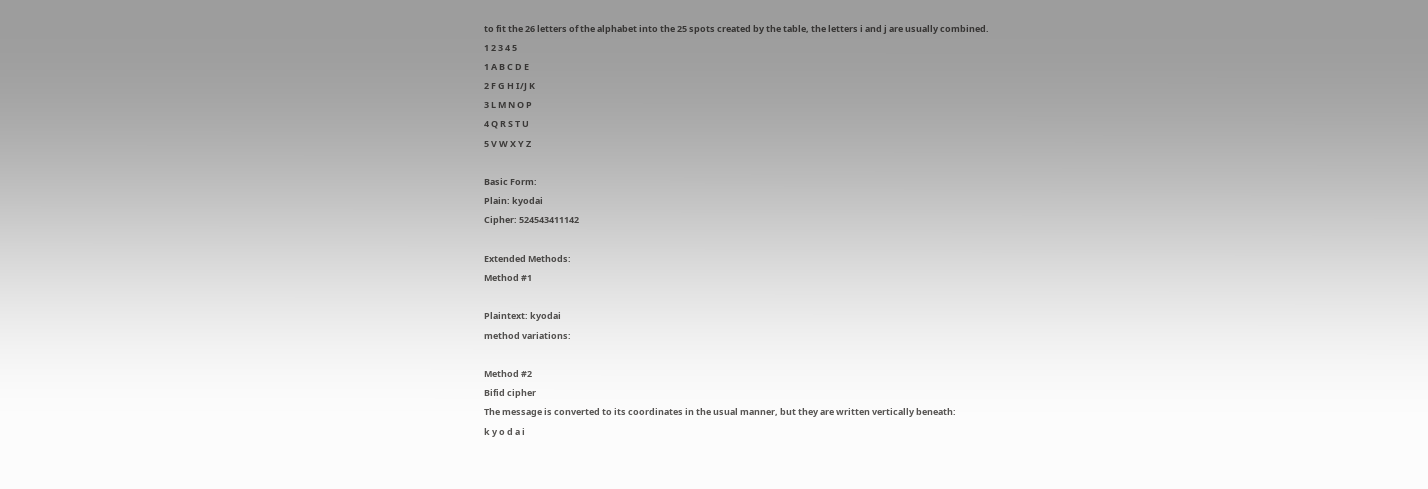to fit the 26 letters of the alphabet into the 25 spots created by the table, the letters i and j are usually combined.
1 2 3 4 5
1 A B C D E
2 F G H I/J K
3 L M N O P
4 Q R S T U
5 V W X Y Z

Basic Form:
Plain: kyodai
Cipher: 524543411142

Extended Methods:
Method #1

Plaintext: kyodai
method variations:

Method #2
Bifid cipher
The message is converted to its coordinates in the usual manner, but they are written vertically beneath:
k y o d a i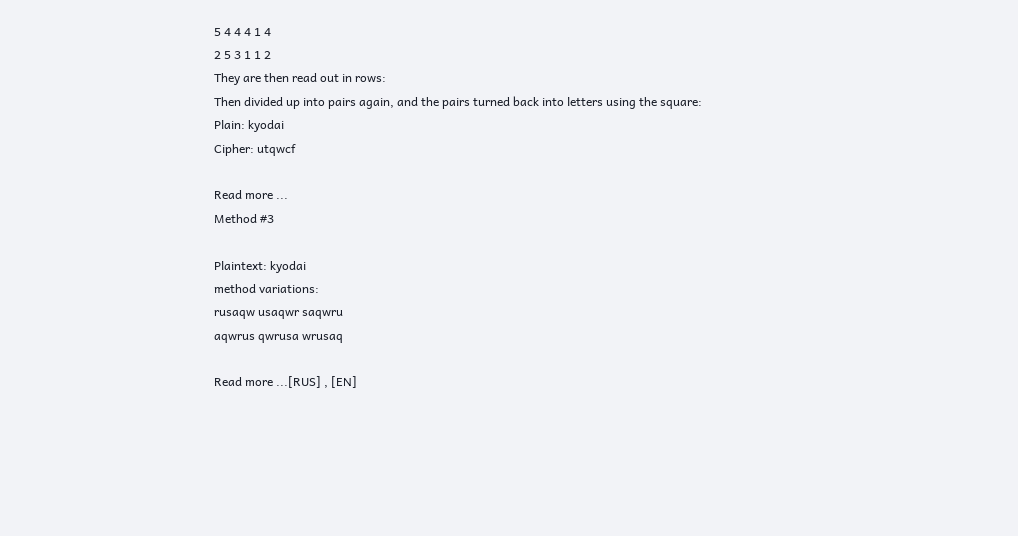5 4 4 4 1 4
2 5 3 1 1 2
They are then read out in rows:
Then divided up into pairs again, and the pairs turned back into letters using the square:
Plain: kyodai
Cipher: utqwcf

Read more ...
Method #3

Plaintext: kyodai
method variations:
rusaqw usaqwr saqwru
aqwrus qwrusa wrusaq

Read more ...[RUS] , [EN]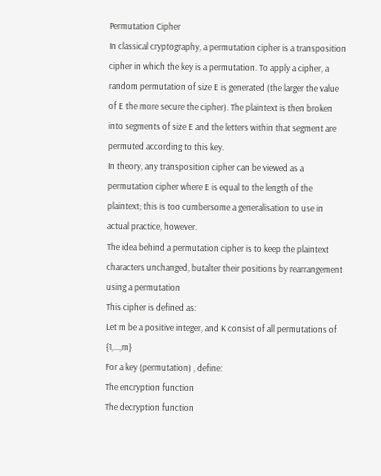Permutation Cipher
In classical cryptography, a permutation cipher is a transposition cipher in which the key is a permutation. To apply a cipher, a random permutation of size E is generated (the larger the value of E the more secure the cipher). The plaintext is then broken into segments of size E and the letters within that segment are permuted according to this key.
In theory, any transposition cipher can be viewed as a permutation cipher where E is equal to the length of the plaintext; this is too cumbersome a generalisation to use in actual practice, however.
The idea behind a permutation cipher is to keep the plaintext characters unchanged, butalter their positions by rearrangement using a permutation
This cipher is defined as:
Let m be a positive integer, and K consist of all permutations of {1,...,m}
For a key (permutation) , define:
The encryption function
The decryption function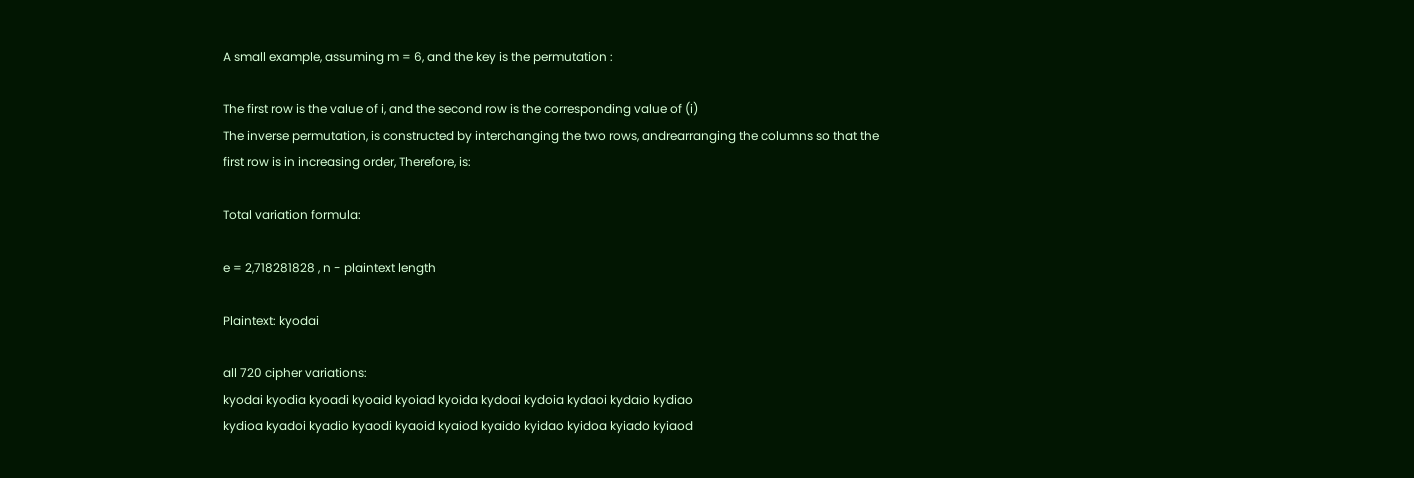A small example, assuming m = 6, and the key is the permutation :

The first row is the value of i, and the second row is the corresponding value of (i)
The inverse permutation, is constructed by interchanging the two rows, andrearranging the columns so that the first row is in increasing order, Therefore, is:

Total variation formula:

e = 2,718281828 , n - plaintext length

Plaintext: kyodai

all 720 cipher variations:
kyodai kyodia kyoadi kyoaid kyoiad kyoida kydoai kydoia kydaoi kydaio kydiao
kydioa kyadoi kyadio kyaodi kyaoid kyaiod kyaido kyidao kyidoa kyiado kyiaod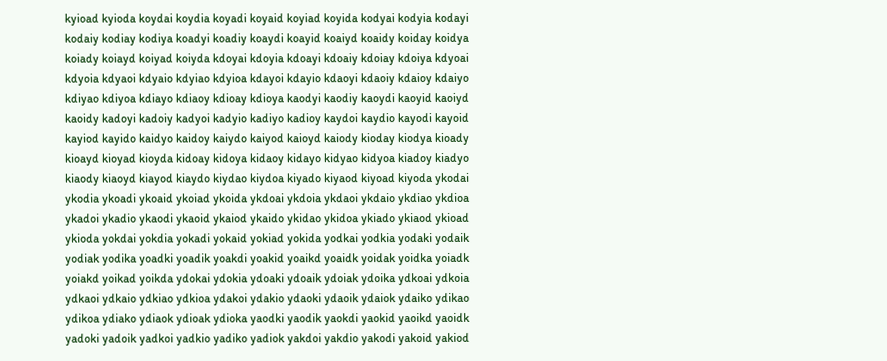kyioad kyioda koydai koydia koyadi koyaid koyiad koyida kodyai kodyia kodayi
kodaiy kodiay kodiya koadyi koadiy koaydi koayid koaiyd koaidy koiday koidya
koiady koiayd koiyad koiyda kdoyai kdoyia kdoayi kdoaiy kdoiay kdoiya kdyoai
kdyoia kdyaoi kdyaio kdyiao kdyioa kdayoi kdayio kdaoyi kdaoiy kdaioy kdaiyo
kdiyao kdiyoa kdiayo kdiaoy kdioay kdioya kaodyi kaodiy kaoydi kaoyid kaoiyd
kaoidy kadoyi kadoiy kadyoi kadyio kadiyo kadioy kaydoi kaydio kayodi kayoid
kayiod kayido kaidyo kaidoy kaiydo kaiyod kaioyd kaiody kioday kiodya kioady
kioayd kioyad kioyda kidoay kidoya kidaoy kidayo kidyao kidyoa kiadoy kiadyo
kiaody kiaoyd kiayod kiaydo kiydao kiydoa kiyado kiyaod kiyoad kiyoda ykodai
ykodia ykoadi ykoaid ykoiad ykoida ykdoai ykdoia ykdaoi ykdaio ykdiao ykdioa
ykadoi ykadio ykaodi ykaoid ykaiod ykaido ykidao ykidoa ykiado ykiaod ykioad
ykioda yokdai yokdia yokadi yokaid yokiad yokida yodkai yodkia yodaki yodaik
yodiak yodika yoadki yoadik yoakdi yoakid yoaikd yoaidk yoidak yoidka yoiadk
yoiakd yoikad yoikda ydokai ydokia ydoaki ydoaik ydoiak ydoika ydkoai ydkoia
ydkaoi ydkaio ydkiao ydkioa ydakoi ydakio ydaoki ydaoik ydaiok ydaiko ydikao
ydikoa ydiako ydiaok ydioak ydioka yaodki yaodik yaokdi yaokid yaoikd yaoidk
yadoki yadoik yadkoi yadkio yadiko yadiok yakdoi yakdio yakodi yakoid yakiod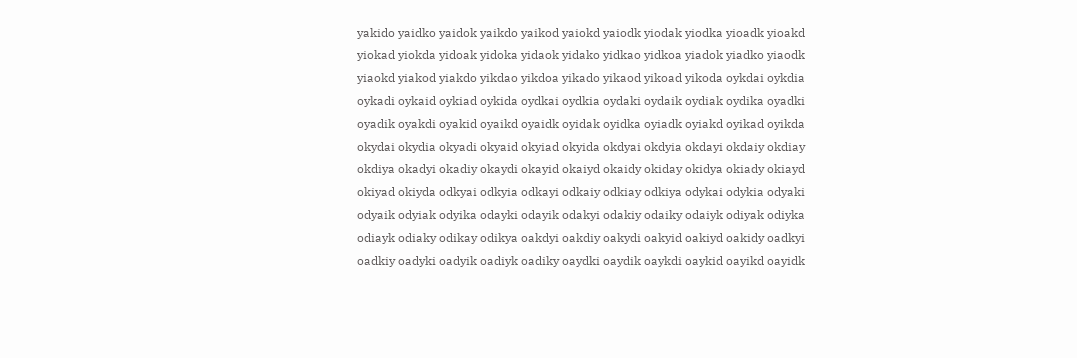yakido yaidko yaidok yaikdo yaikod yaiokd yaiodk yiodak yiodka yioadk yioakd
yiokad yiokda yidoak yidoka yidaok yidako yidkao yidkoa yiadok yiadko yiaodk
yiaokd yiakod yiakdo yikdao yikdoa yikado yikaod yikoad yikoda oykdai oykdia
oykadi oykaid oykiad oykida oydkai oydkia oydaki oydaik oydiak oydika oyadki
oyadik oyakdi oyakid oyaikd oyaidk oyidak oyidka oyiadk oyiakd oyikad oyikda
okydai okydia okyadi okyaid okyiad okyida okdyai okdyia okdayi okdaiy okdiay
okdiya okadyi okadiy okaydi okayid okaiyd okaidy okiday okidya okiady okiayd
okiyad okiyda odkyai odkyia odkayi odkaiy odkiay odkiya odykai odykia odyaki
odyaik odyiak odyika odayki odayik odakyi odakiy odaiky odaiyk odiyak odiyka
odiayk odiaky odikay odikya oakdyi oakdiy oakydi oakyid oakiyd oakidy oadkyi
oadkiy oadyki oadyik oadiyk oadiky oaydki oaydik oaykdi oaykid oayikd oayidk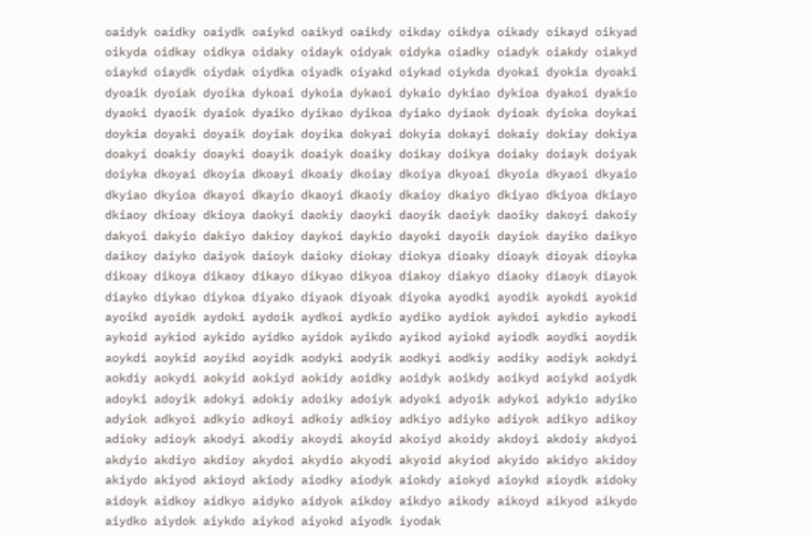oaidyk oaidky oaiydk oaiykd oaikyd oaikdy oikday oikdya oikady oikayd oikyad
oikyda oidkay oidkya oidaky oidayk oidyak oidyka oiadky oiadyk oiakdy oiakyd
oiaykd oiaydk oiydak oiydka oiyadk oiyakd oiykad oiykda dyokai dyokia dyoaki
dyoaik dyoiak dyoika dykoai dykoia dykaoi dykaio dykiao dykioa dyakoi dyakio
dyaoki dyaoik dyaiok dyaiko dyikao dyikoa dyiako dyiaok dyioak dyioka doykai
doykia doyaki doyaik doyiak doyika dokyai dokyia dokayi dokaiy dokiay dokiya
doakyi doakiy doayki doayik doaiyk doaiky doikay doikya doiaky doiayk doiyak
doiyka dkoyai dkoyia dkoayi dkoaiy dkoiay dkoiya dkyoai dkyoia dkyaoi dkyaio
dkyiao dkyioa dkayoi dkayio dkaoyi dkaoiy dkaioy dkaiyo dkiyao dkiyoa dkiayo
dkiaoy dkioay dkioya daokyi daokiy daoyki daoyik daoiyk daoiky dakoyi dakoiy
dakyoi dakyio dakiyo dakioy daykoi daykio dayoki dayoik dayiok dayiko daikyo
daikoy daiyko daiyok daioyk daioky diokay diokya dioaky dioayk dioyak dioyka
dikoay dikoya dikaoy dikayo dikyao dikyoa diakoy diakyo diaoky diaoyk diayok
diayko diykao diykoa diyako diyaok diyoak diyoka ayodki ayodik ayokdi ayokid
ayoikd ayoidk aydoki aydoik aydkoi aydkio aydiko aydiok aykdoi aykdio aykodi
aykoid aykiod aykido ayidko ayidok ayikdo ayikod ayiokd ayiodk aoydki aoydik
aoykdi aoykid aoyikd aoyidk aodyki aodyik aodkyi aodkiy aodiky aodiyk aokdyi
aokdiy aokydi aokyid aokiyd aokidy aoidky aoidyk aoikdy aoikyd aoiykd aoiydk
adoyki adoyik adokyi adokiy adoiky adoiyk adyoki adyoik adykoi adykio adyiko
adyiok adkyoi adkyio adkoyi adkoiy adkioy adkiyo adiyko adiyok adikyo adikoy
adioky adioyk akodyi akodiy akoydi akoyid akoiyd akoidy akdoyi akdoiy akdyoi
akdyio akdiyo akdioy akydoi akydio akyodi akyoid akyiod akyido akidyo akidoy
akiydo akiyod akioyd akiody aiodky aiodyk aiokdy aiokyd aioykd aioydk aidoky
aidoyk aidkoy aidkyo aidyko aidyok aikdoy aikdyo aikody aikoyd aikyod aikydo
aiydko aiydok aiykdo aiykod aiyokd aiyodk iyodak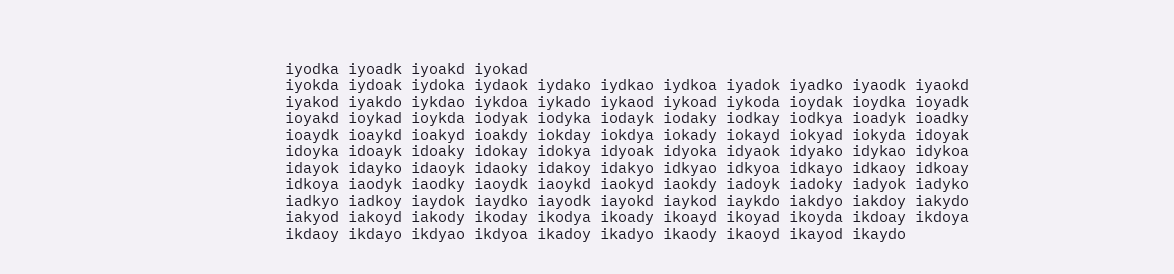iyodka iyoadk iyoakd iyokad
iyokda iydoak iydoka iydaok iydako iydkao iydkoa iyadok iyadko iyaodk iyaokd
iyakod iyakdo iykdao iykdoa iykado iykaod iykoad iykoda ioydak ioydka ioyadk
ioyakd ioykad ioykda iodyak iodyka iodayk iodaky iodkay iodkya ioadyk ioadky
ioaydk ioaykd ioakyd ioakdy iokday iokdya iokady iokayd iokyad iokyda idoyak
idoyka idoayk idoaky idokay idokya idyoak idyoka idyaok idyako idykao idykoa
idayok idayko idaoyk idaoky idakoy idakyo idkyao idkyoa idkayo idkaoy idkoay
idkoya iaodyk iaodky iaoydk iaoykd iaokyd iaokdy iadoyk iadoky iadyok iadyko
iadkyo iadkoy iaydok iaydko iayodk iayokd iaykod iaykdo iakdyo iakdoy iakydo
iakyod iakoyd iakody ikoday ikodya ikoady ikoayd ikoyad ikoyda ikdoay ikdoya
ikdaoy ikdayo ikdyao ikdyoa ikadoy ikadyo ikaody ikaoyd ikayod ikaydo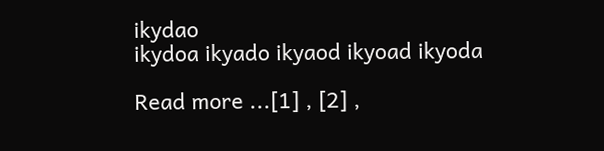ikydao
ikydoa ikyado ikyaod ikyoad ikyoda

Read more ...[1] , [2] ,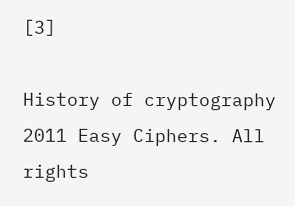[3]

History of cryptography
2011 Easy Ciphers. All rights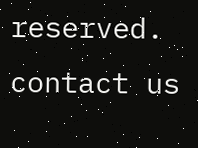reserved. contact us